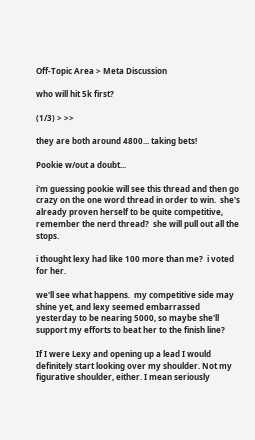Off-Topic Area > Meta Discussion

who will hit 5k first?

(1/3) > >>

they are both around 4800... taking bets!

Pookie w/out a doubt...

i'm guessing pookie will see this thread and then go crazy on the one word thread in order to win.  she's already proven herself to be quite competitive, remember the nerd thread?  she will pull out all the stops.

i thought lexy had like 100 more than me?  i voted for her.

we'll see what happens.  my competitive side may shine yet, and lexy seemed embarrassed yesterday to be nearing 5000, so maybe she'll support my efforts to beat her to the finish line?

If I were Lexy and opening up a lead I would definitely start looking over my shoulder. Not my figurative shoulder, either. I mean seriously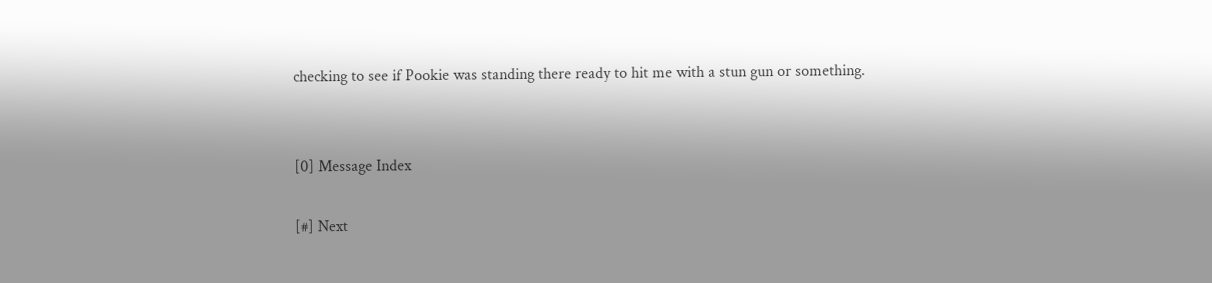checking to see if Pookie was standing there ready to hit me with a stun gun or something.


[0] Message Index

[#] Next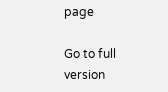page

Go to full version